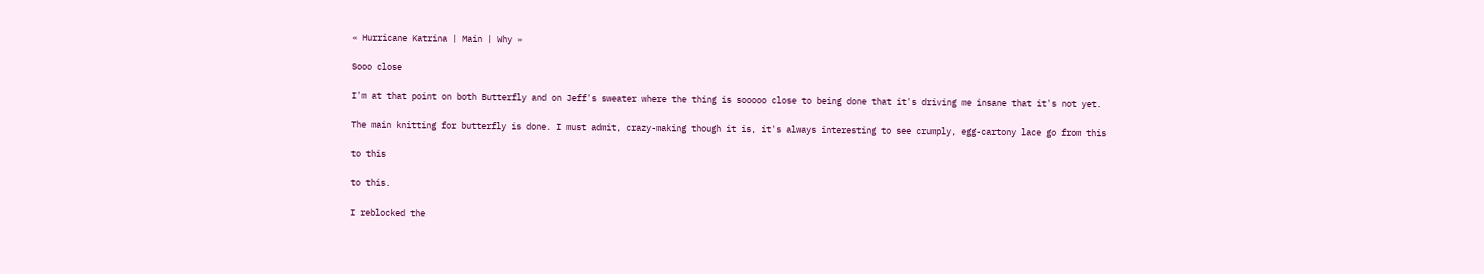« Hurricane Katrina | Main | Why »

Sooo close

I'm at that point on both Butterfly and on Jeff's sweater where the thing is sooooo close to being done that it's driving me insane that it's not yet.

The main knitting for butterfly is done. I must admit, crazy-making though it is, it's always interesting to see crumply, egg-cartony lace go from this

to this

to this.

I reblocked the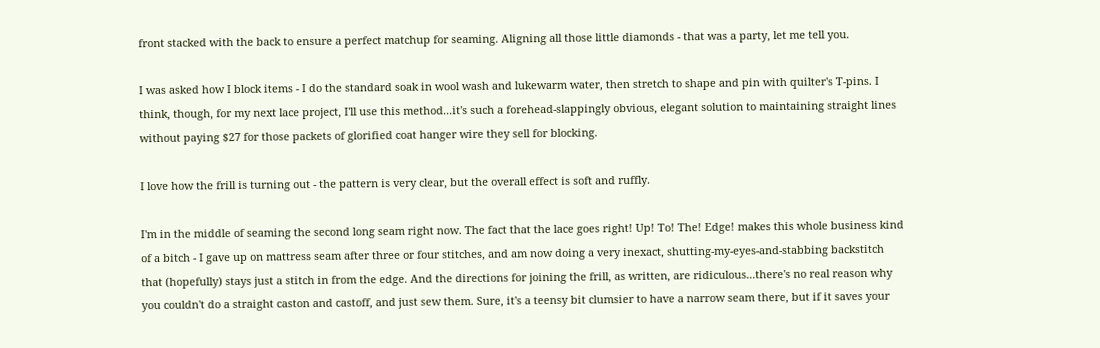front stacked with the back to ensure a perfect matchup for seaming. Aligning all those little diamonds - that was a party, let me tell you.

I was asked how I block items - I do the standard soak in wool wash and lukewarm water, then stretch to shape and pin with quilter's T-pins. I think, though, for my next lace project, I'll use this method...it's such a forehead-slappingly obvious, elegant solution to maintaining straight lines without paying $27 for those packets of glorified coat hanger wire they sell for blocking.

I love how the frill is turning out - the pattern is very clear, but the overall effect is soft and ruffly.

I'm in the middle of seaming the second long seam right now. The fact that the lace goes right! Up! To! The! Edge! makes this whole business kind of a bitch - I gave up on mattress seam after three or four stitches, and am now doing a very inexact, shutting-my-eyes-and-stabbing backstitch that (hopefully) stays just a stitch in from the edge. And the directions for joining the frill, as written, are ridiculous...there's no real reason why you couldn't do a straight caston and castoff, and just sew them. Sure, it's a teensy bit clumsier to have a narrow seam there, but if it saves your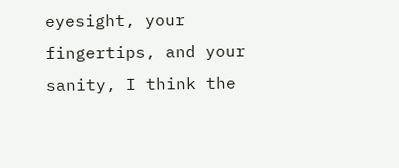eyesight, your fingertips, and your sanity, I think the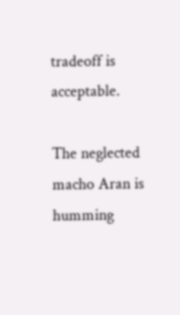tradeoff is acceptable.

The neglected macho Aran is humming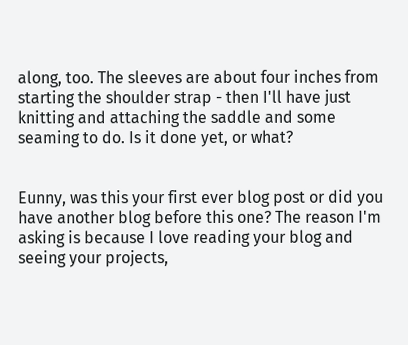along, too. The sleeves are about four inches from starting the shoulder strap - then I'll have just knitting and attaching the saddle and some seaming to do. Is it done yet, or what?


Eunny, was this your first ever blog post or did you have another blog before this one? The reason I'm asking is because I love reading your blog and seeing your projects,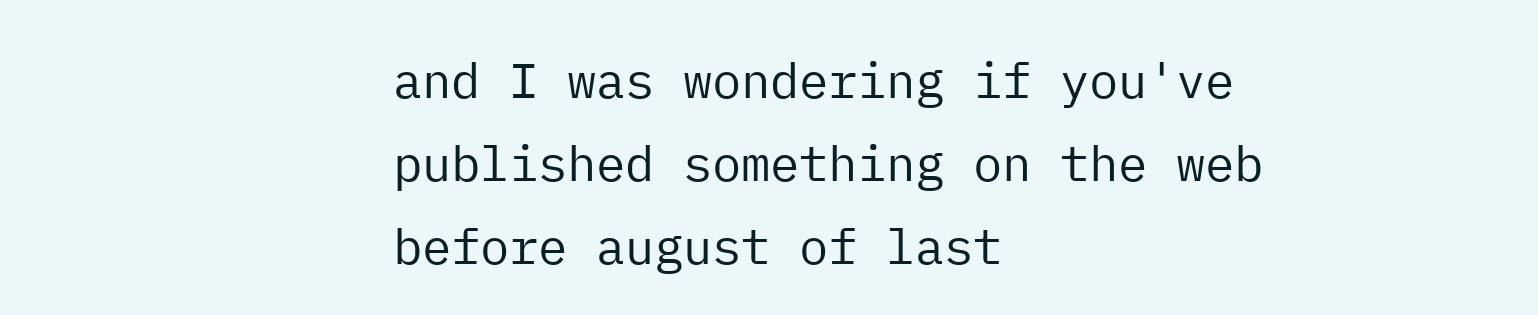and I was wondering if you've published something on the web before august of last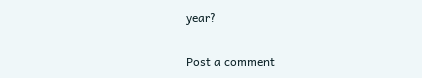year?

Post a comment